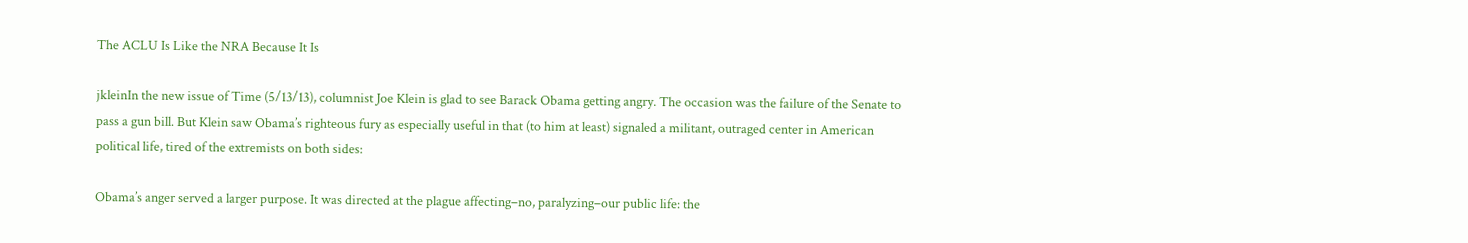The ACLU Is Like the NRA Because It Is

jkleinIn the new issue of Time (5/13/13), columnist Joe Klein is glad to see Barack Obama getting angry. The occasion was the failure of the Senate to pass a gun bill. But Klein saw Obama’s righteous fury as especially useful in that (to him at least) signaled a militant, outraged center in American political life, tired of the extremists on both sides:

Obama’s anger served a larger purpose. It was directed at the plague affecting–no, paralyzing–our public life: the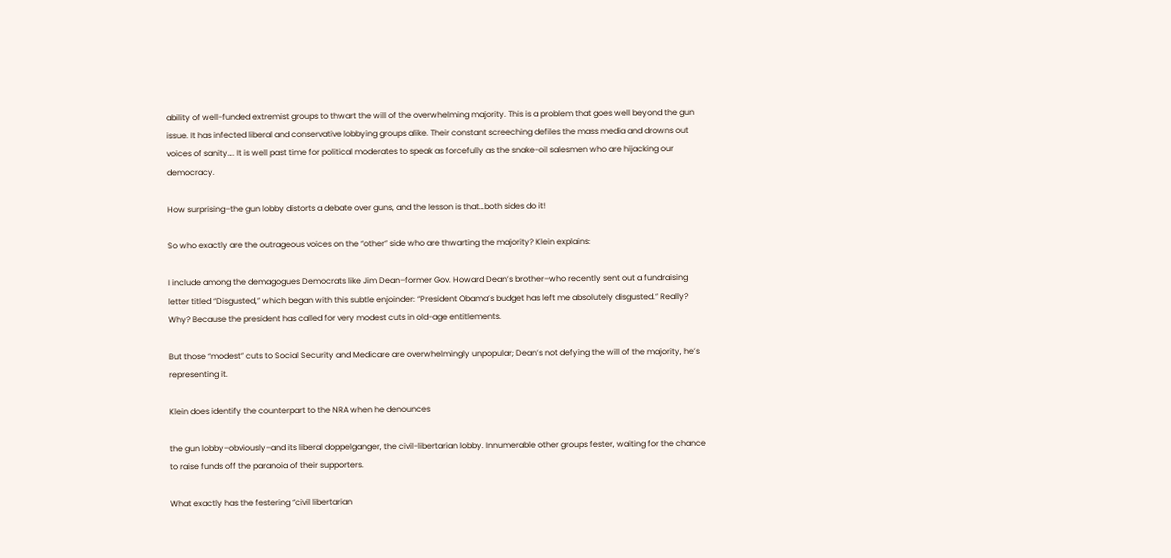ability of well-funded extremist groups to thwart the will of the overwhelming majority. This is a problem that goes well beyond the gun issue. It has infected liberal and conservative lobbying groups alike. Their constant screeching defiles the mass media and drowns out voices of sanity…. It is well past time for political moderates to speak as forcefully as the snake-oil salesmen who are hijacking our democracy.

How surprising–the gun lobby distorts a debate over guns, and the lesson is that…both sides do it!

So who exactly are the outrageous voices on the “other” side who are thwarting the majority? Klein explains:

I include among the demagogues Democrats like Jim Dean–former Gov. Howard Dean’s brother–who recently sent out a fundraising letter titled “Disgusted,” which began with this subtle enjoinder: “President Obama’s budget has left me absolutely disgusted.” Really? Why? Because the president has called for very modest cuts in old-age entitlements.

But those “modest” cuts to Social Security and Medicare are overwhelmingly unpopular; Dean’s not defying the will of the majority, he’s representing it.

Klein does identify the counterpart to the NRA when he denounces

the gun lobby–obviously–and its liberal doppelganger, the civil-libertarian lobby. Innumerable other groups fester, waiting for the chance to raise funds off the paranoia of their supporters.

What exactly has the festering “civil libertarian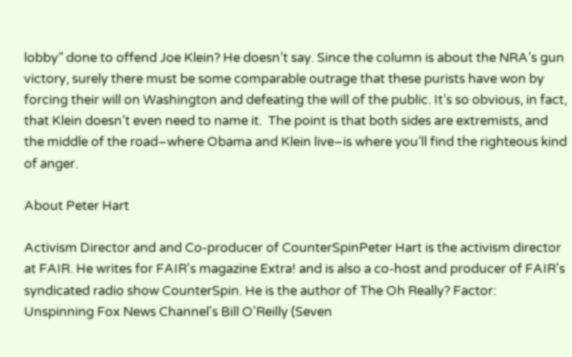lobby” done to offend Joe Klein? He doesn’t say. Since the column is about the NRA’s gun victory, surely there must be some comparable outrage that these purists have won by  forcing their will on Washington and defeating the will of the public. It’s so obvious, in fact, that Klein doesn’t even need to name it.  The point is that both sides are extremists, and the middle of the road–where Obama and Klein live–is where you’ll find the righteous kind of anger.

About Peter Hart

Activism Director and and Co-producer of CounterSpinPeter Hart is the activism director at FAIR. He writes for FAIR's magazine Extra! and is also a co-host and producer of FAIR's syndicated radio show CounterSpin. He is the author of The Oh Really? Factor: Unspinning Fox News Channel's Bill O'Reilly (Seven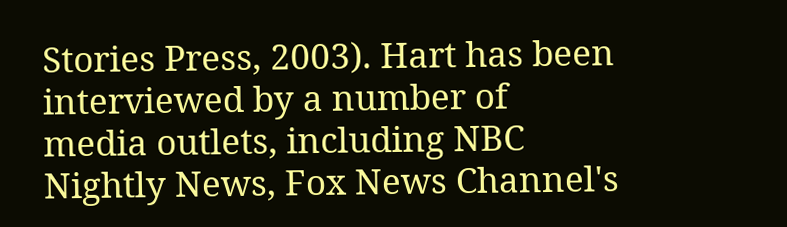Stories Press, 2003). Hart has been interviewed by a number of media outlets, including NBC Nightly News, Fox News Channel's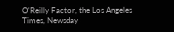O'Reilly Factor, the Los Angeles Times, Newsday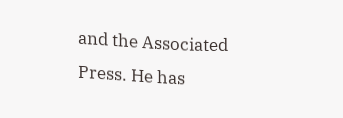and the Associated Press. He has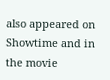also appeared on Showtime and in the movie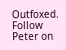Outfoxed. Follow Peter on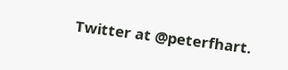Twitter at @peterfhart.